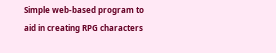Simple web-based program to aid in creating RPG characters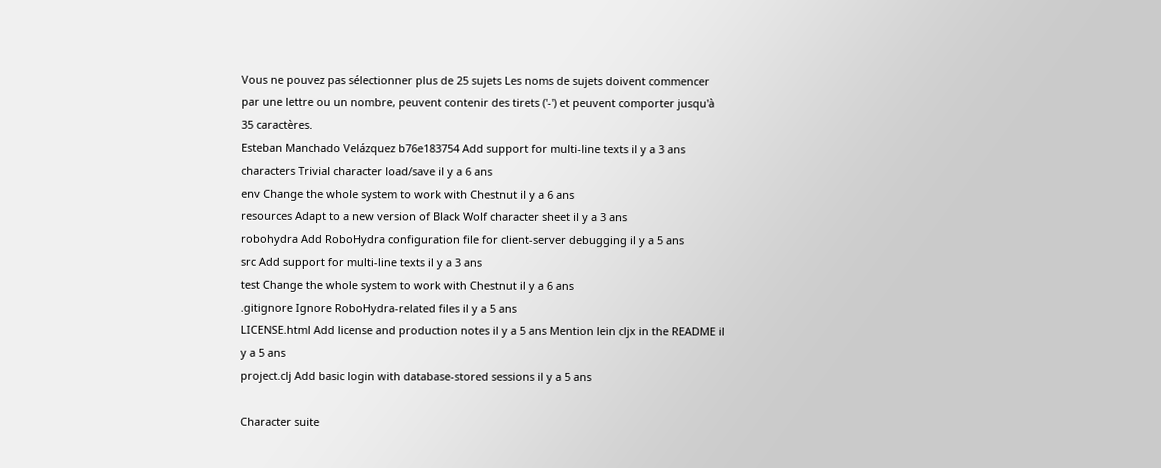Vous ne pouvez pas sélectionner plus de 25 sujets Les noms de sujets doivent commencer par une lettre ou un nombre, peuvent contenir des tirets ('-') et peuvent comporter jusqu'à 35 caractères.
Esteban Manchado Velázquez b76e183754 Add support for multi-line texts il y a 3 ans
characters Trivial character load/save il y a 6 ans
env Change the whole system to work with Chestnut il y a 6 ans
resources Adapt to a new version of Black Wolf character sheet il y a 3 ans
robohydra Add RoboHydra configuration file for client-server debugging il y a 5 ans
src Add support for multi-line texts il y a 3 ans
test Change the whole system to work with Chestnut il y a 6 ans
.gitignore Ignore RoboHydra-related files il y a 5 ans
LICENSE.html Add license and production notes il y a 5 ans Mention lein cljx in the README il y a 5 ans
project.clj Add basic login with database-stored sessions il y a 5 ans

Character suite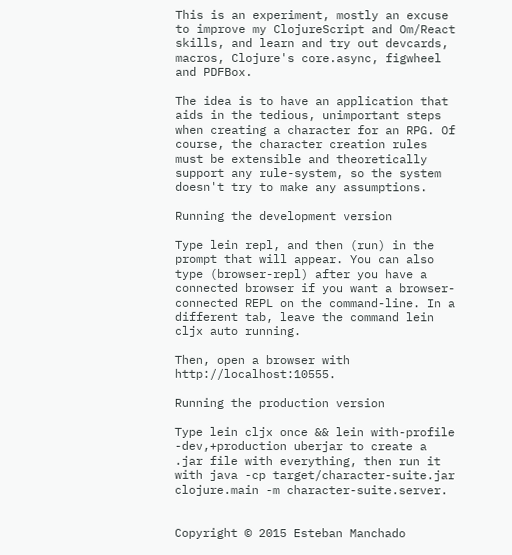This is an experiment, mostly an excuse to improve my ClojureScript and Om/React skills, and learn and try out devcards, macros, Clojure's core.async, figwheel and PDFBox.

The idea is to have an application that aids in the tedious, unimportant steps when creating a character for an RPG. Of course, the character creation rules must be extensible and theoretically support any rule-system, so the system doesn't try to make any assumptions.

Running the development version

Type lein repl, and then (run) in the prompt that will appear. You can also type (browser-repl) after you have a connected browser if you want a browser-connected REPL on the command-line. In a different tab, leave the command lein cljx auto running.

Then, open a browser with http://localhost:10555.

Running the production version

Type lein cljx once && lein with-profile -dev,+production uberjar to create a .jar file with everything, then run it with java -cp target/character-suite.jar clojure.main -m character-suite.server.


Copyright © 2015 Esteban Manchado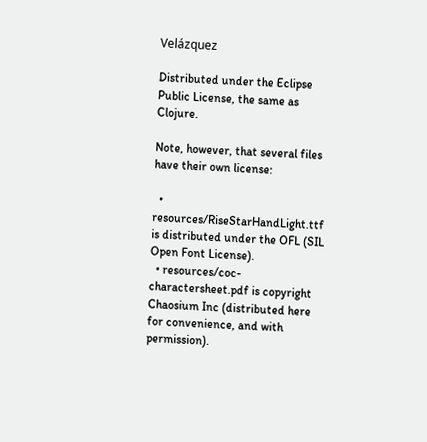Velázquez

Distributed under the Eclipse Public License, the same as Clojure.

Note, however, that several files have their own license:

  • resources/RiseStarHandLight.ttf is distributed under the OFL (SIL Open Font License).
  • resources/coc-charactersheet.pdf is copyright Chaosium Inc (distributed here for convenience, and with permission).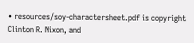• resources/soy-charactersheet.pdf is copyright Clinton R. Nixon, and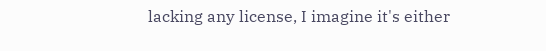lacking any license, I imagine it's either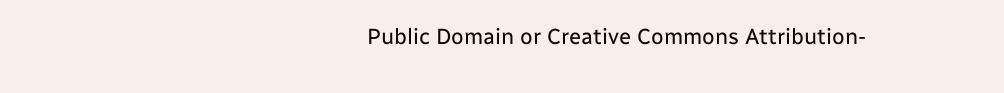Public Domain or Creative Commons Attribution-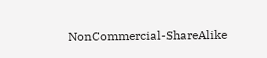NonCommercial-ShareAlike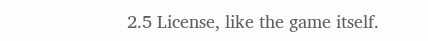2.5 License, like the game itself.